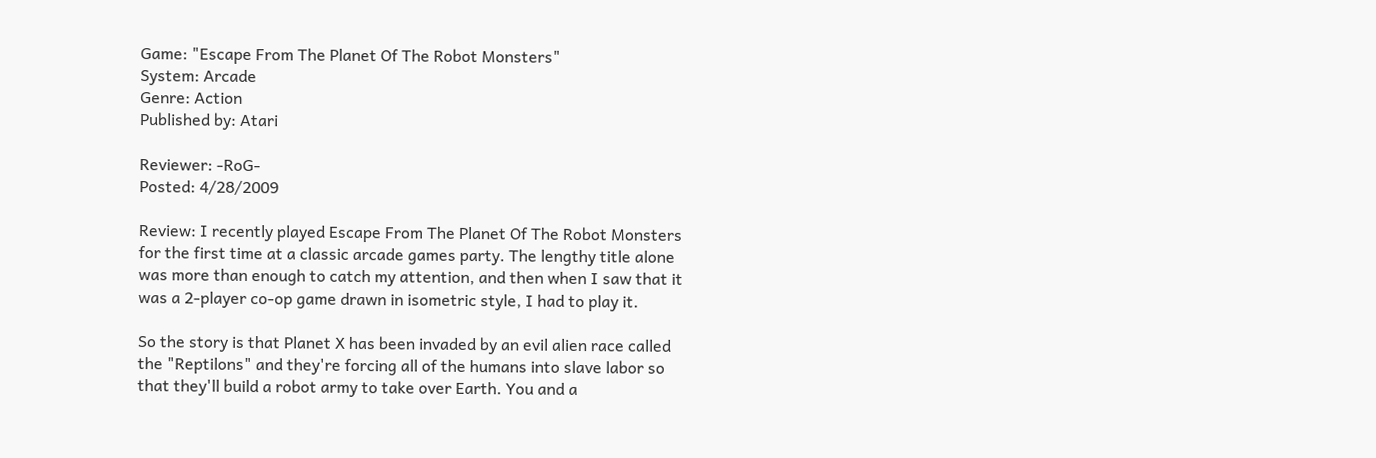Game: "Escape From The Planet Of The Robot Monsters"
System: Arcade
Genre: Action
Published by: Atari

Reviewer: -RoG-
Posted: 4/28/2009

Review: I recently played Escape From The Planet Of The Robot Monsters for the first time at a classic arcade games party. The lengthy title alone was more than enough to catch my attention, and then when I saw that it was a 2-player co-op game drawn in isometric style, I had to play it.

So the story is that Planet X has been invaded by an evil alien race called the "Reptilons" and they're forcing all of the humans into slave labor so that they'll build a robot army to take over Earth. You and a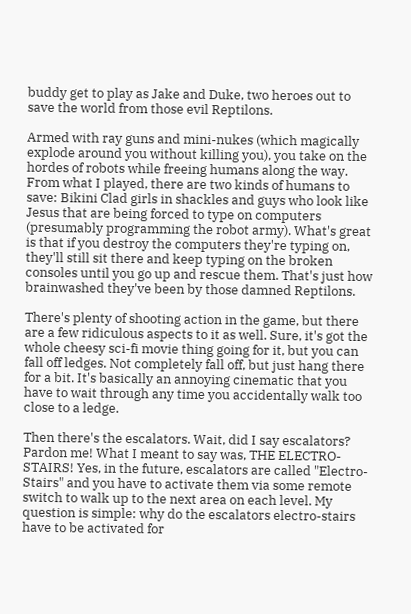buddy get to play as Jake and Duke, two heroes out to save the world from those evil Reptilons.

Armed with ray guns and mini-nukes (which magically explode around you without killing you), you take on the hordes of robots while freeing humans along the way. From what I played, there are two kinds of humans to save: Bikini Clad girls in shackles and guys who look like Jesus that are being forced to type on computers (presumably programming the robot army). What's great is that if you destroy the computers they're typing on, they'll still sit there and keep typing on the broken consoles until you go up and rescue them. That's just how brainwashed they've been by those damned Reptilons.

There's plenty of shooting action in the game, but there are a few ridiculous aspects to it as well. Sure, it's got the whole cheesy sci-fi movie thing going for it, but you can fall off ledges. Not completely fall off, but just hang there for a bit. It's basically an annoying cinematic that you have to wait through any time you accidentally walk too close to a ledge.

Then there's the escalators. Wait, did I say escalators? Pardon me! What I meant to say was, THE ELECTRO-STAIRS! Yes, in the future, escalators are called "Electro-Stairs" and you have to activate them via some remote switch to walk up to the next area on each level. My question is simple: why do the escalators electro-stairs have to be activated for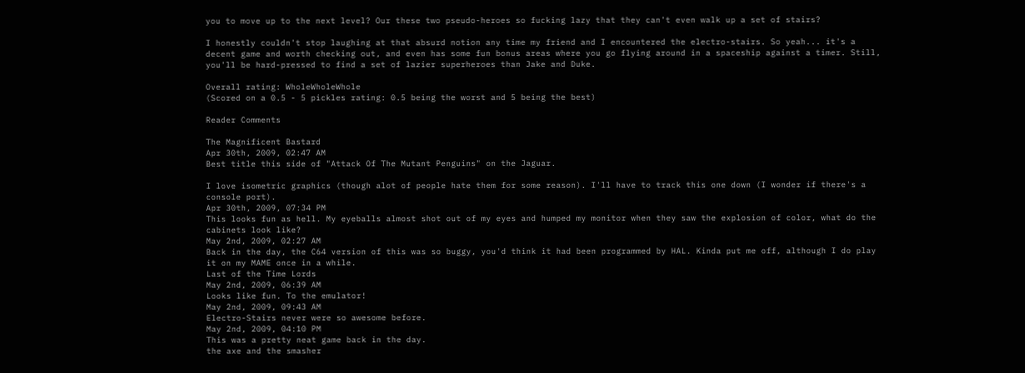you to move up to the next level? Our these two pseudo-heroes so fucking lazy that they can't even walk up a set of stairs?

I honestly couldn't stop laughing at that absurd notion any time my friend and I encountered the electro-stairs. So yeah... it's a decent game and worth checking out, and even has some fun bonus areas where you go flying around in a spaceship against a timer. Still, you'll be hard-pressed to find a set of lazier superheroes than Jake and Duke.

Overall rating: WholeWholeWhole
(Scored on a 0.5 - 5 pickles rating: 0.5 being the worst and 5 being the best)

Reader Comments

The Magnificent Bastard
Apr 30th, 2009, 02:47 AM
Best title this side of "Attack Of The Mutant Penguins" on the Jaguar.

I love isometric graphics (though alot of people hate them for some reason). I'll have to track this one down (I wonder if there's a console port).
Apr 30th, 2009, 07:34 PM
This looks fun as hell. My eyeballs almost shot out of my eyes and humped my monitor when they saw the explosion of color, what do the cabinets look like?
May 2nd, 2009, 02:27 AM
Back in the day, the C64 version of this was so buggy, you'd think it had been programmed by HAL. Kinda put me off, although I do play it on my MAME once in a while.
Last of the Time Lords
May 2nd, 2009, 06:39 AM
Looks like fun. To the emulator!
May 2nd, 2009, 09:43 AM
Electro-Stairs never were so awesome before.
May 2nd, 2009, 04:10 PM
This was a pretty neat game back in the day.
the axe and the smasher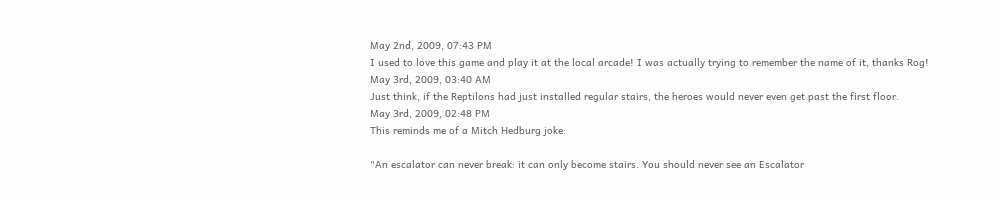May 2nd, 2009, 07:43 PM
I used to love this game and play it at the local arcade! I was actually trying to remember the name of it, thanks Rog!
May 3rd, 2009, 03:40 AM
Just think, if the Reptilons had just installed regular stairs, the heroes would never even get past the first floor.
May 3rd, 2009, 02:48 PM
This reminds me of a Mitch Hedburg joke:

"An escalator can never break: it can only become stairs. You should never see an Escalator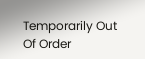Temporarily Out Of Order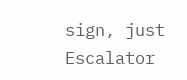sign, just Escalator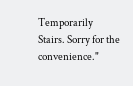Temporarily Stairs. Sorry for the convenience."